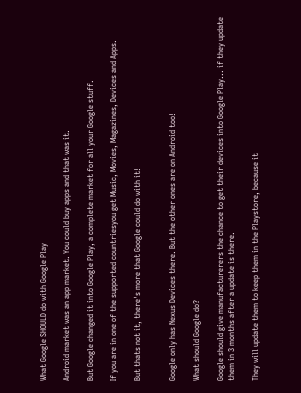What Google SHOULD do with Google Play

Android market was an app market. You could buy apps and that was it.

But Google changed it into Google Play, a complete market for all your Google stuff.

If you are in one of the supported countriesyou get Music, Movies, Magazines, Devices and Apps.

But thats not it, there's more that Google could do with it!


Google only has Nexus Devices there. But the other ones are on Android too!

What should Google do?

Google should give manufacturerers the chance to get their devices into Google Play... if they update them in 3 months after a update is there.

They will update them to keep them in the Playstore, because it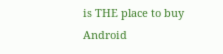is THE place to buy Android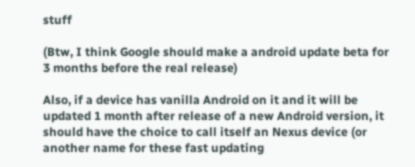stuff

(Btw, I think Google should make a android update beta for 3 months before the real release)

Also, if a device has vanilla Android on it and it will be updated 1 month after release of a new Android version, it should have the choice to call itself an Nexus device (or another name for these fast updating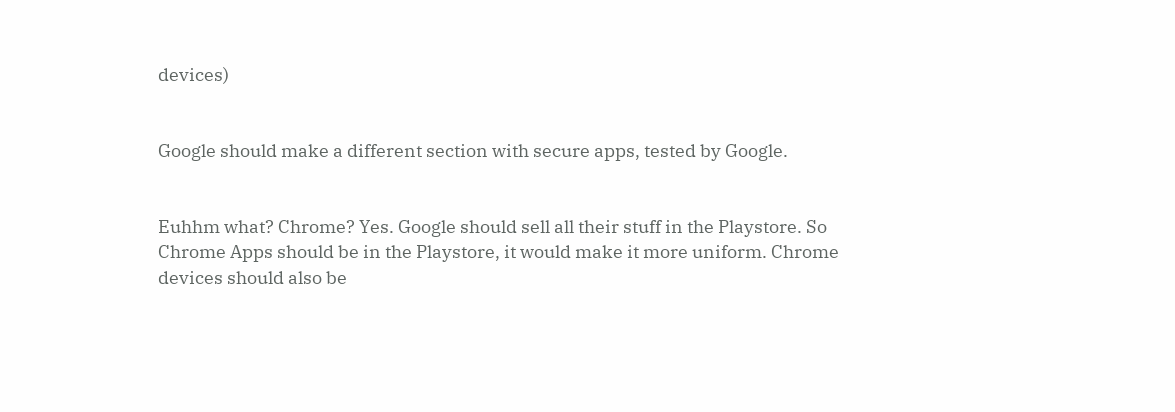devices)


Google should make a different section with secure apps, tested by Google.


Euhhm what? Chrome? Yes. Google should sell all their stuff in the Playstore. So Chrome Apps should be in the Playstore, it would make it more uniform. Chrome devices should also be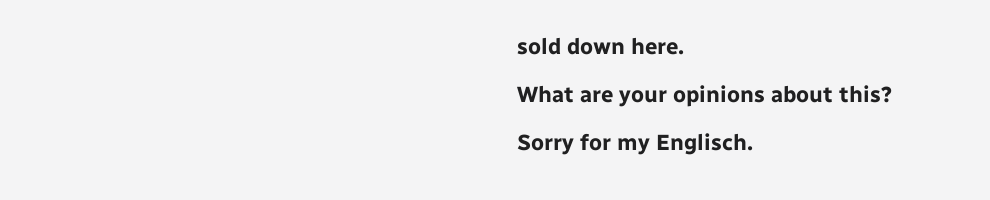sold down here.

What are your opinions about this?

Sorry for my Englisch.